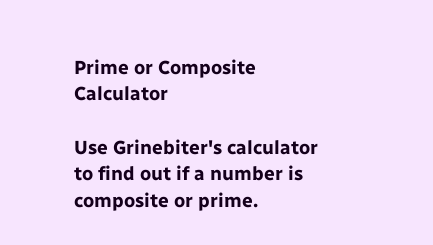Prime or Composite Calculator

Use Grinebiter's calculator to find out if a number is composite or prime.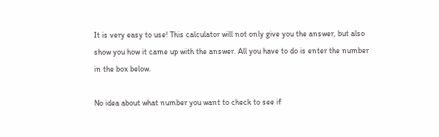It is very easy to use! This calculator will not only give you the answer, but also show you how it came up with the answer. All you have to do is enter the number in the box below.

No idea about what number you want to check to see if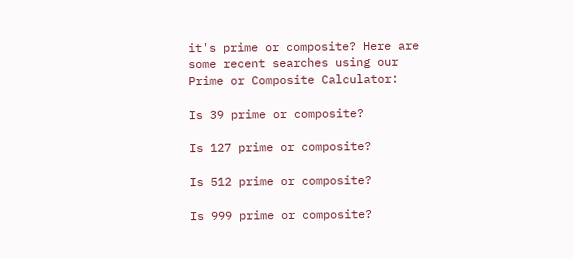it's prime or composite? Here are some recent searches using our Prime or Composite Calculator:

Is 39 prime or composite?

Is 127 prime or composite?

Is 512 prime or composite?

Is 999 prime or composite?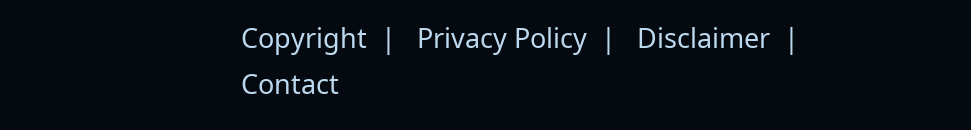Copyright  |   Privacy Policy  |   Disclaimer  |   Contact